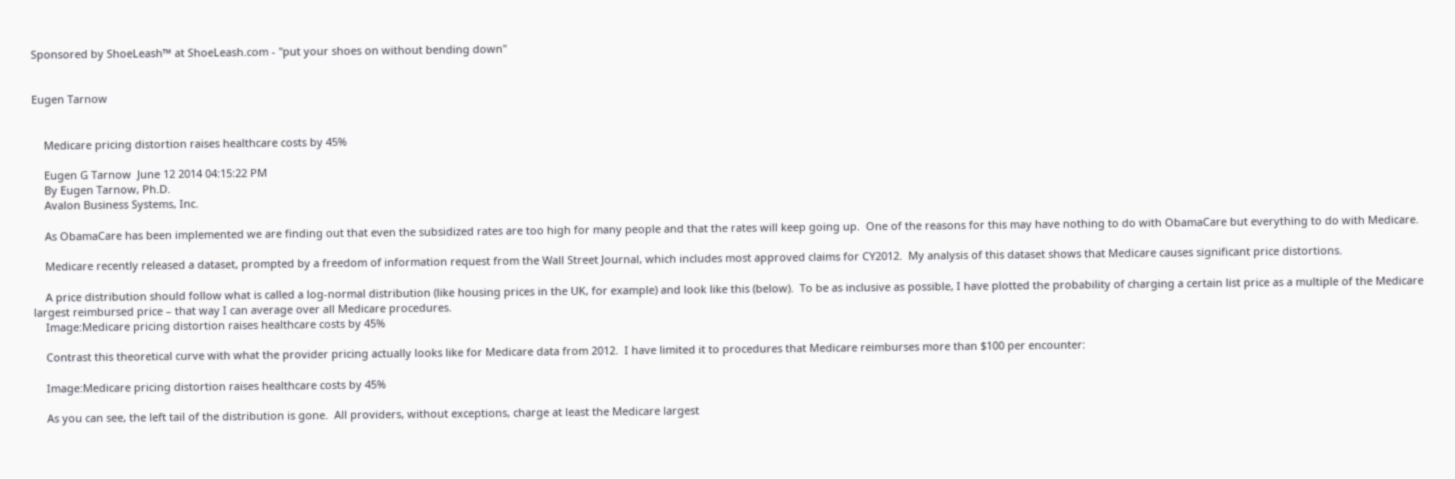Sponsored by ShoeLeash™ at ShoeLeash.com - "put your shoes on without bending down"


Eugen Tarnow


    Medicare pricing distortion raises healthcare costs by 45%

    Eugen G Tarnow  June 12 2014 04:15:22 PM
    By Eugen Tarnow, Ph.D.
    Avalon Business Systems, Inc.

    As ObamaCare has been implemented we are finding out that even the subsidized rates are too high for many people and that the rates will keep going up.  One of the reasons for this may have nothing to do with ObamaCare but everything to do with Medicare.

    Medicare recently released a dataset, prompted by a freedom of information request from the Wall Street Journal, which includes most approved claims for CY2012.  My analysis of this dataset shows that Medicare causes significant price distortions.

    A price distribution should follow what is called a log-normal distribution (like housing prices in the UK, for example) and look like this (below).  To be as inclusive as possible, I have plotted the probability of charging a certain list price as a multiple of the Medicare largest reimbursed price – that way I can average over all Medicare procedures.
    Image:Medicare pricing distortion raises healthcare costs by 45%

    Contrast this theoretical curve with what the provider pricing actually looks like for Medicare data from 2012.  I have limited it to procedures that Medicare reimburses more than $100 per encounter:

    Image:Medicare pricing distortion raises healthcare costs by 45%

    As you can see, the left tail of the distribution is gone.  All providers, without exceptions, charge at least the Medicare largest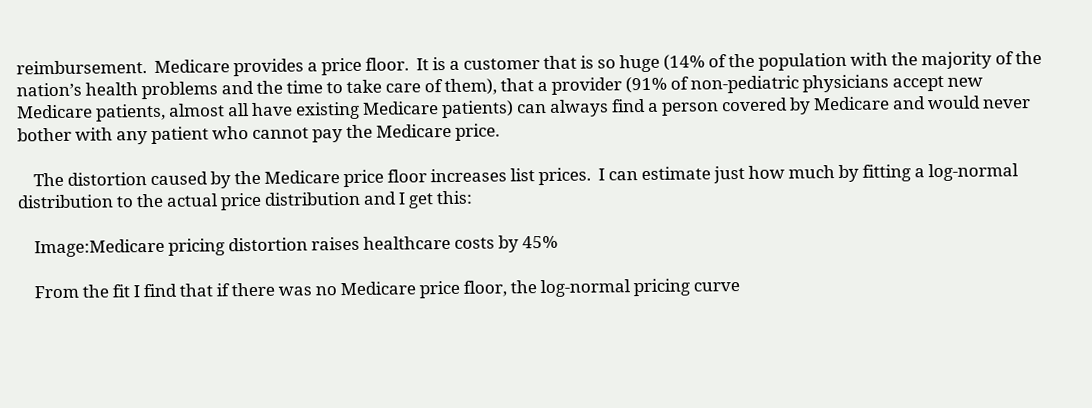reimbursement.  Medicare provides a price floor.  It is a customer that is so huge (14% of the population with the majority of the nation’s health problems and the time to take care of them), that a provider (91% of non-pediatric physicians accept new Medicare patients, almost all have existing Medicare patients) can always find a person covered by Medicare and would never bother with any patient who cannot pay the Medicare price.

    The distortion caused by the Medicare price floor increases list prices.  I can estimate just how much by fitting a log-normal distribution to the actual price distribution and I get this:

    Image:Medicare pricing distortion raises healthcare costs by 45%

    From the fit I find that if there was no Medicare price floor, the log-normal pricing curve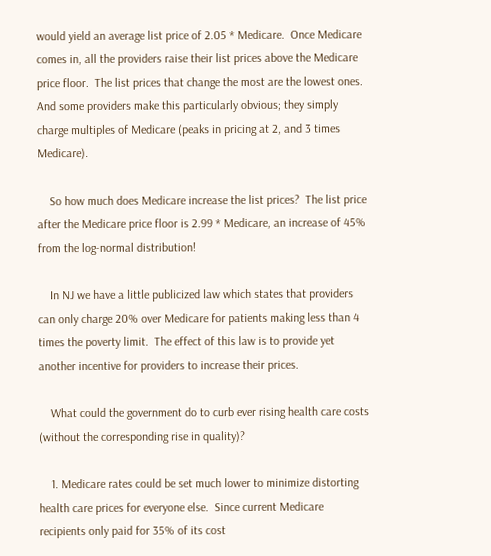would yield an average list price of 2.05 * Medicare.  Once Medicare comes in, all the providers raise their list prices above the Medicare price floor.  The list prices that change the most are the lowest ones.  And some providers make this particularly obvious; they simply charge multiples of Medicare (peaks in pricing at 2, and 3 times Medicare).

    So how much does Medicare increase the list prices?  The list price after the Medicare price floor is 2.99 * Medicare, an increase of 45% from the log-normal distribution!

    In NJ we have a little publicized law which states that providers can only charge 20% over Medicare for patients making less than 4 times the poverty limit.  The effect of this law is to provide yet another incentive for providers to increase their prices.

    What could the government do to curb ever rising health care costs (without the corresponding rise in quality)?

    1. Medicare rates could be set much lower to minimize distorting health care prices for everyone else.  Since current Medicare recipients only paid for 35% of its cost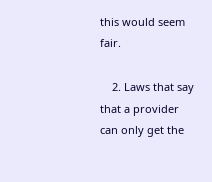this would seem fair.

    2. Laws that say that a provider can only get the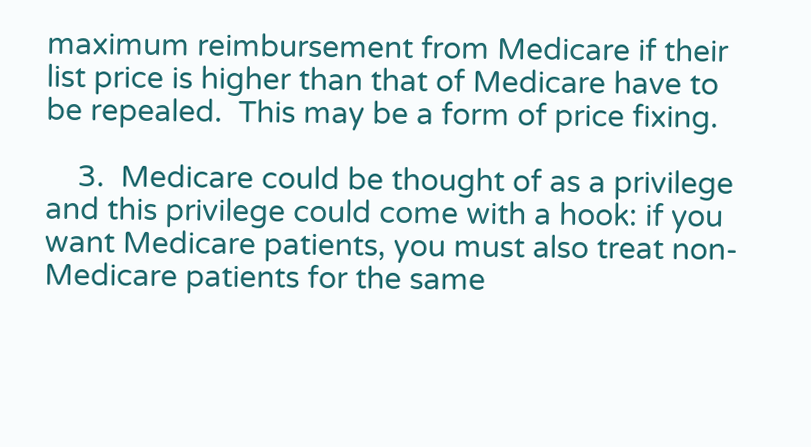maximum reimbursement from Medicare if their list price is higher than that of Medicare have to be repealed.  This may be a form of price fixing.

    3.  Medicare could be thought of as a privilege and this privilege could come with a hook: if you want Medicare patients, you must also treat non-Medicare patients for the same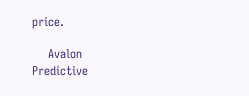price.

    Avalon Predictive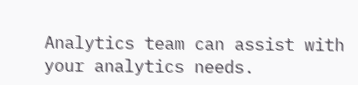Analytics team can assist with your analytics needs.